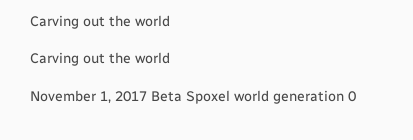Carving out the world

Carving out the world

November 1, 2017 Beta Spoxel world generation 0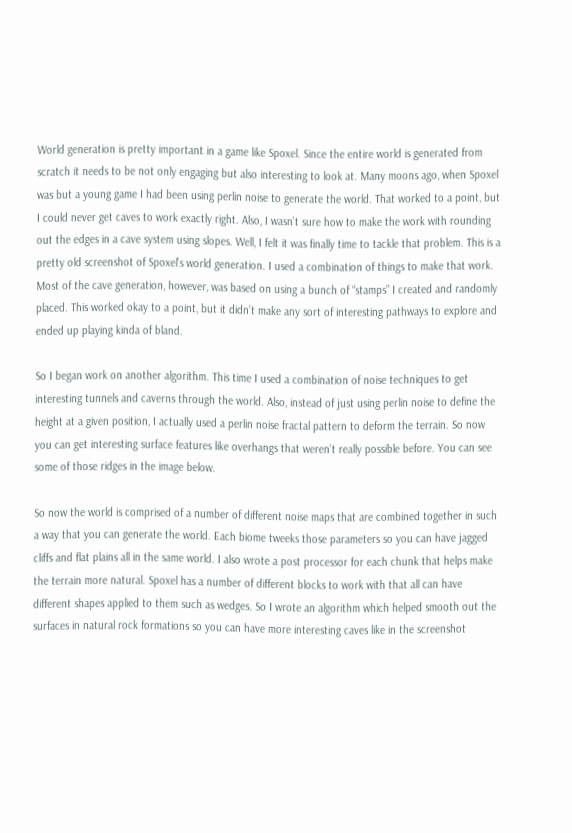World generation is pretty important in a game like Spoxel. Since the entire world is generated from scratch it needs to be not only engaging but also interesting to look at. Many moons ago, when Spoxel was but a young game I had been using perlin noise to generate the world. That worked to a point, but I could never get caves to work exactly right. Also, I wasn’t sure how to make the work with rounding out the edges in a cave system using slopes. Well, I felt it was finally time to tackle that problem. This is a pretty old screenshot of Spoxel’s world generation. I used a combination of things to make that work. Most of the cave generation, however, was based on using a bunch of “stamps” I created and randomly placed. This worked okay to a point, but it didn’t make any sort of interesting pathways to explore and ended up playing kinda of bland.

So I began work on another algorithm. This time I used a combination of noise techniques to get interesting tunnels and caverns through the world. Also, instead of just using perlin noise to define the height at a given position, I actually used a perlin noise fractal pattern to deform the terrain. So now you can get interesting surface features like overhangs that weren’t really possible before. You can see some of those ridges in the image below.

So now the world is comprised of a number of different noise maps that are combined together in such a way that you can generate the world. Each biome tweeks those parameters so you can have jagged cliffs and flat plains all in the same world. I also wrote a post processor for each chunk that helps make the terrain more natural. Spoxel has a number of different blocks to work with that all can have different shapes applied to them such as wedges. So I wrote an algorithm which helped smooth out the surfaces in natural rock formations so you can have more interesting caves like in the screenshot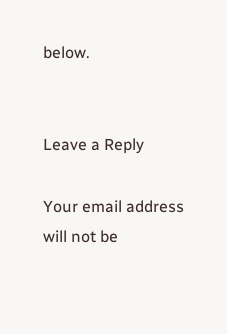below.


Leave a Reply

Your email address will not be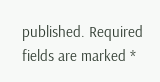published. Required fields are marked *